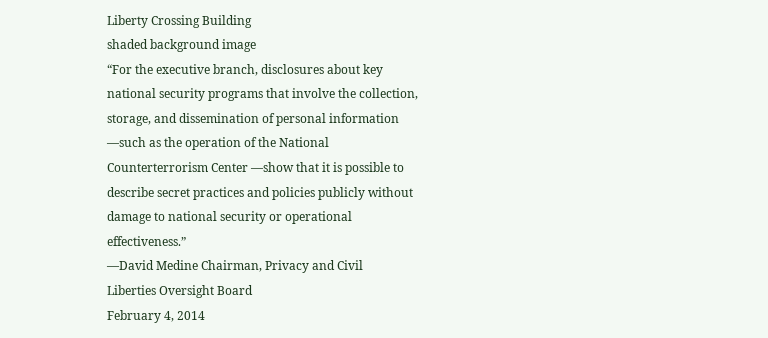Liberty Crossing Building
shaded background image
“For the executive branch, disclosures about key national security programs that involve the collection, storage, and dissemination of personal information —such as the operation of the National Counterterrorism Center —show that it is possible to describe secret practices and policies publicly without damage to national security or operational effectiveness.”
—David Medine Chairman, Privacy and Civil
Liberties Oversight Board
February 4, 2014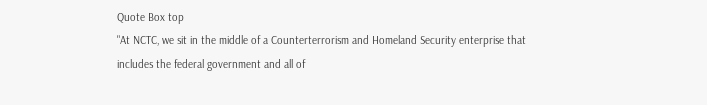Quote Box top
"At NCTC, we sit in the middle of a Counterterrorism and Homeland Security enterprise that includes the federal government and all of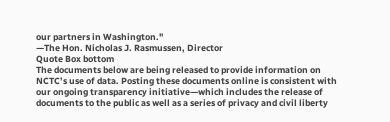our partners in Washington."
—The Hon. Nicholas J. Rasmussen, Director
Quote Box bottom
The documents below are being released to provide information on NCTC’s use of data. Posting these documents online is consistent with our ongoing transparency initiative—which includes the release of documents to the public as well as a series of privacy and civil liberty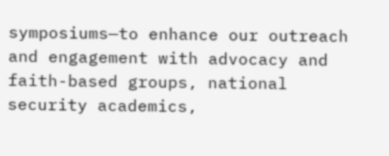symposiums—to enhance our outreach and engagement with advocacy and faith-based groups, national security academics,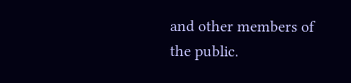and other members of the public.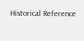Historical Reference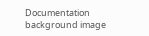Documentation
background image